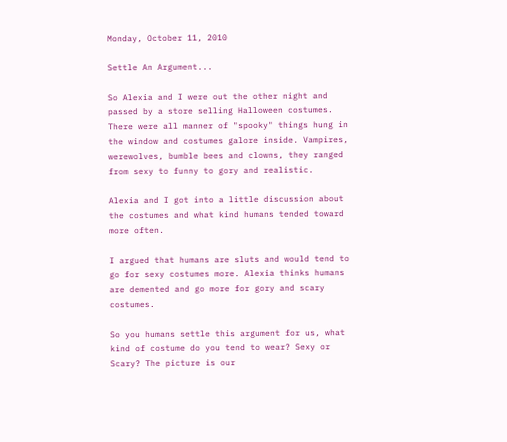Monday, October 11, 2010

Settle An Argument...

So Alexia and I were out the other night and passed by a store selling Halloween costumes. There were all manner of "spooky" things hung in the window and costumes galore inside. Vampires, werewolves, bumble bees and clowns, they ranged from sexy to funny to gory and realistic.

Alexia and I got into a little discussion about the costumes and what kind humans tended toward more often.

I argued that humans are sluts and would tend to go for sexy costumes more. Alexia thinks humans are demented and go more for gory and scary costumes.

So you humans settle this argument for us, what kind of costume do you tend to wear? Sexy or Scary? The picture is our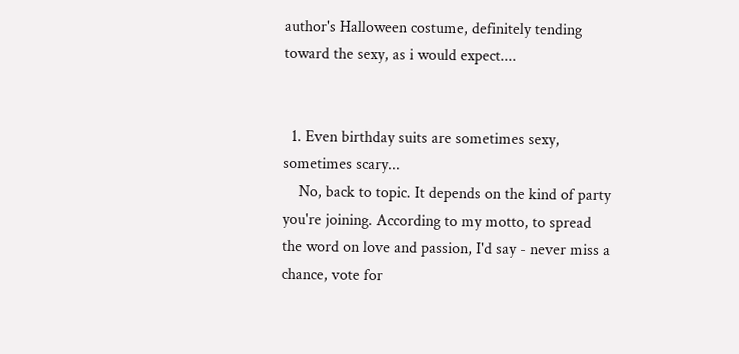author's Halloween costume, definitely tending toward the sexy, as i would expect....


  1. Even birthday suits are sometimes sexy, sometimes scary...
    No, back to topic. It depends on the kind of party you're joining. According to my motto, to spread the word on love and passion, I'd say - never miss a chance, vote for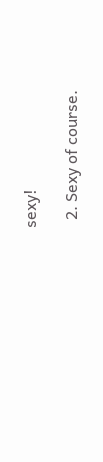sexy!

  2. Sexy of course.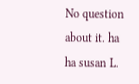No question about it. ha ha susan L.